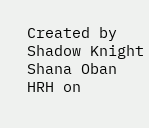Created by Shadow Knight Shana Oban HRH on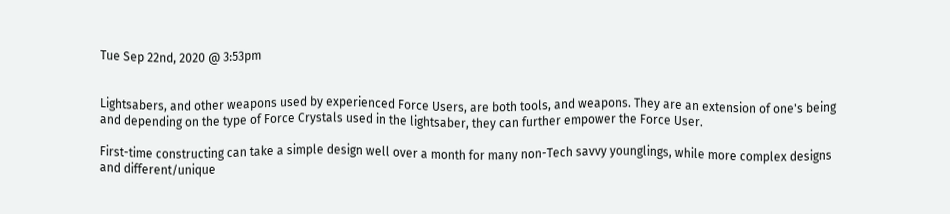Tue Sep 22nd, 2020 @ 3:53pm


Lightsabers, and other weapons used by experienced Force Users, are both tools, and weapons. They are an extension of one's being and depending on the type of Force Crystals used in the lightsaber, they can further empower the Force User.

First-time constructing can take a simple design well over a month for many non-Tech savvy younglings, while more complex designs and different/unique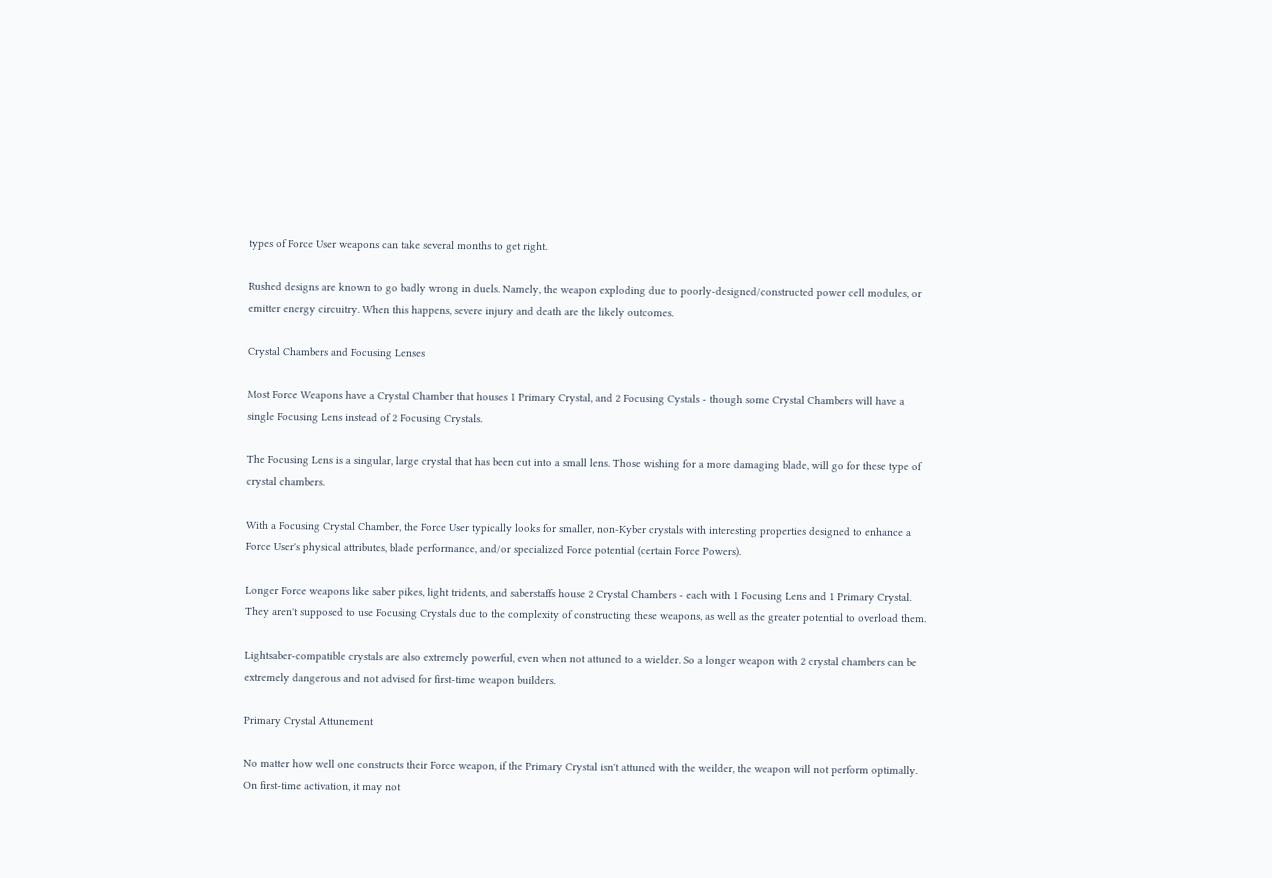types of Force User weapons can take several months to get right.

Rushed designs are known to go badly wrong in duels. Namely, the weapon exploding due to poorly-designed/constructed power cell modules, or emitter energy circuitry. When this happens, severe injury and death are the likely outcomes.

Crystal Chambers and Focusing Lenses

Most Force Weapons have a Crystal Chamber that houses 1 Primary Crystal, and 2 Focusing Cystals - though some Crystal Chambers will have a single Focusing Lens instead of 2 Focusing Crystals.

The Focusing Lens is a singular, large crystal that has been cut into a small lens. Those wishing for a more damaging blade, will go for these type of crystal chambers.

With a Focusing Crystal Chamber, the Force User typically looks for smaller, non-Kyber crystals with interesting properties designed to enhance a Force User's physical attributes, blade performance, and/or specialized Force potential (certain Force Powers).

Longer Force weapons like saber pikes, light tridents, and saberstaffs house 2 Crystal Chambers - each with 1 Focusing Lens and 1 Primary Crystal. They aren't supposed to use Focusing Crystals due to the complexity of constructing these weapons, as well as the greater potential to overload them.

Lightsaber-compatible crystals are also extremely powerful, even when not attuned to a wielder. So a longer weapon with 2 crystal chambers can be extremely dangerous and not advised for first-time weapon builders.

Primary Crystal Attunement

No matter how well one constructs their Force weapon, if the Primary Crystal isn't attuned with the weilder, the weapon will not perform optimally. On first-time activation, it may not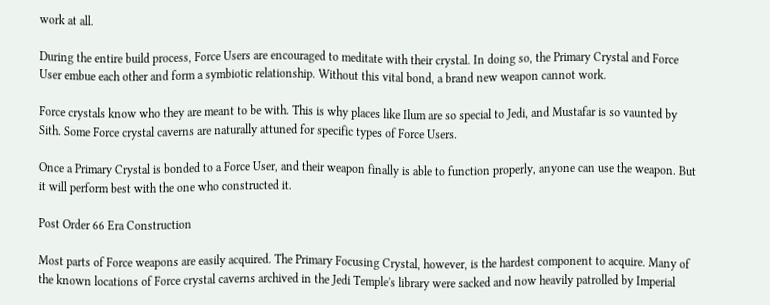work at all.

During the entire build process, Force Users are encouraged to meditate with their crystal. In doing so, the Primary Crystal and Force User embue each other and form a symbiotic relationship. Without this vital bond, a brand new weapon cannot work.

Force crystals know who they are meant to be with. This is why places like Ilum are so special to Jedi, and Mustafar is so vaunted by Sith. Some Force crystal caverns are naturally attuned for specific types of Force Users.

Once a Primary Crystal is bonded to a Force User, and their weapon finally is able to function properly, anyone can use the weapon. But it will perform best with the one who constructed it.

Post Order 66 Era Construction

Most parts of Force weapons are easily acquired. The Primary Focusing Crystal, however, is the hardest component to acquire. Many of the known locations of Force crystal caverns archived in the Jedi Temple's library were sacked and now heavily patrolled by Imperial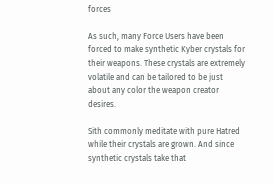forces

As such, many Force Users have been forced to make synthetic Kyber crystals for their weapons. These crystals are extremely volatile and can be tailored to be just about any color the weapon creator desires.

Sith commonly meditate with pure Hatred while their crystals are grown. And since synthetic crystals take that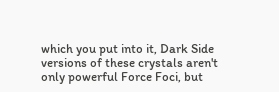which you put into it, Dark Side versions of these crystals aren't only powerful Force Foci, but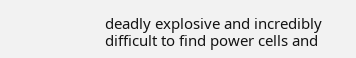deadly explosive and incredibly difficult to find power cells and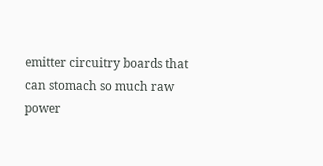emitter circuitry boards that can stomach so much raw power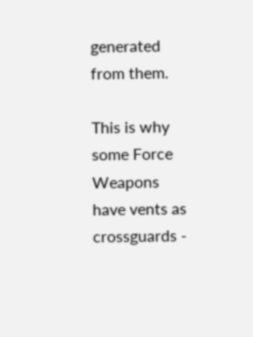generated from them.

This is why some Force Weapons have vents as crossguards -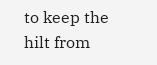to keep the hilt from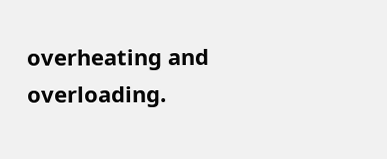overheating and overloading.